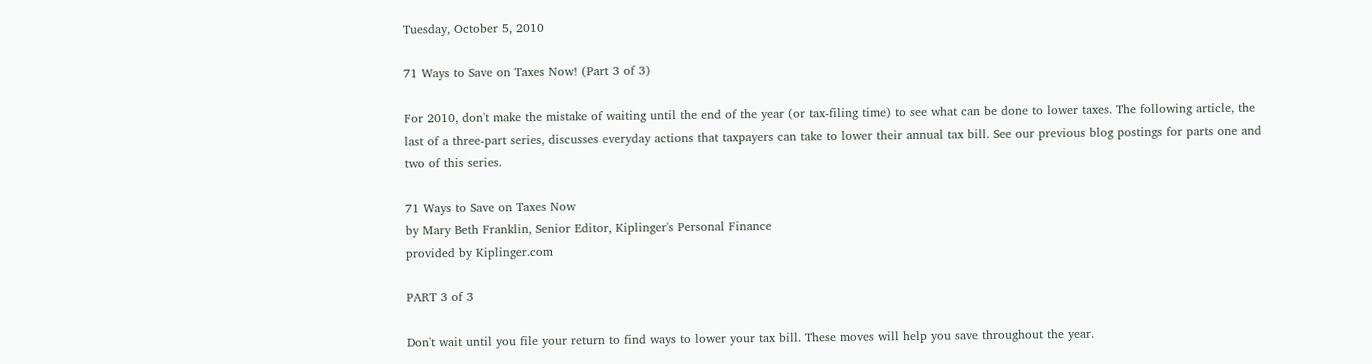Tuesday, October 5, 2010

71 Ways to Save on Taxes Now! (Part 3 of 3)

For 2010, don't make the mistake of waiting until the end of the year (or tax-filing time) to see what can be done to lower taxes. The following article, the last of a three-part series, discusses everyday actions that taxpayers can take to lower their annual tax bill. See our previous blog postings for parts one and two of this series.

71 Ways to Save on Taxes Now
by Mary Beth Franklin, Senior Editor, Kiplinger's Personal Finance
provided by Kiplinger.com

PART 3 of 3

Don't wait until you file your return to find ways to lower your tax bill. These moves will help you save throughout the year.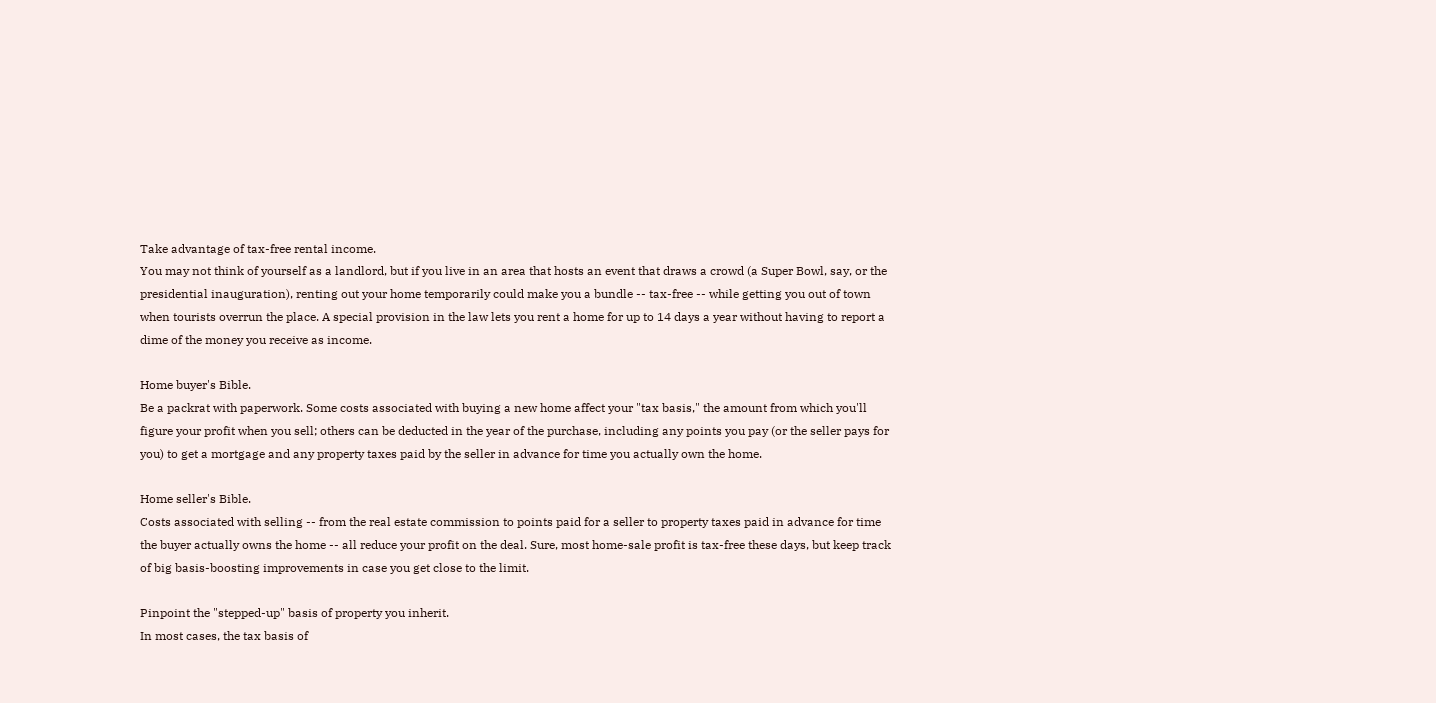Take advantage of tax-free rental income.
You may not think of yourself as a landlord, but if you live in an area that hosts an event that draws a crowd (a Super Bowl, say, or the presidential inauguration), renting out your home temporarily could make you a bundle -- tax-free -- while getting you out of town when tourists overrun the place. A special provision in the law lets you rent a home for up to 14 days a year without having to report a dime of the money you receive as income.

Home buyer's Bible.
Be a packrat with paperwork. Some costs associated with buying a new home affect your "tax basis," the amount from which you'll figure your profit when you sell; others can be deducted in the year of the purchase, including any points you pay (or the seller pays for you) to get a mortgage and any property taxes paid by the seller in advance for time you actually own the home.

Home seller's Bible.
Costs associated with selling -- from the real estate commission to points paid for a seller to property taxes paid in advance for time the buyer actually owns the home -- all reduce your profit on the deal. Sure, most home-sale profit is tax-free these days, but keep track of big basis-boosting improvements in case you get close to the limit.

Pinpoint the "stepped-up" basis of property you inherit.
In most cases, the tax basis of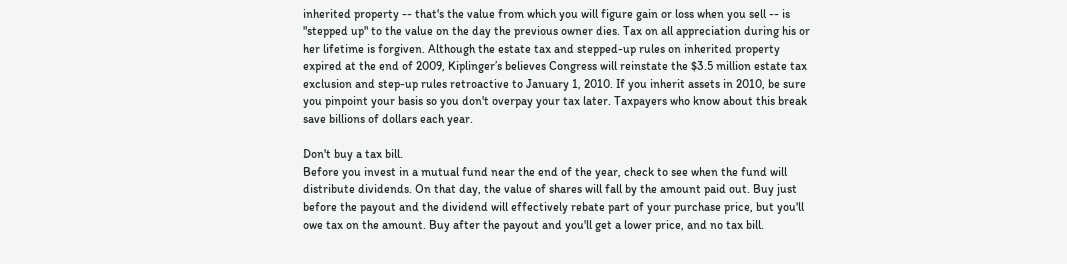inherited property -- that's the value from which you will figure gain or loss when you sell -- is "stepped up" to the value on the day the previous owner dies. Tax on all appreciation during his or her lifetime is forgiven. Although the estate tax and stepped-up rules on inherited property expired at the end of 2009, Kiplinger’s believes Congress will reinstate the $3.5 million estate tax exclusion and step-up rules retroactive to January 1, 2010. If you inherit assets in 2010, be sure you pinpoint your basis so you don't overpay your tax later. Taxpayers who know about this break save billions of dollars each year.

Don't buy a tax bill.
Before you invest in a mutual fund near the end of the year, check to see when the fund will distribute dividends. On that day, the value of shares will fall by the amount paid out. Buy just before the payout and the dividend will effectively rebate part of your purchase price, but you'll owe tax on the amount. Buy after the payout and you'll get a lower price, and no tax bill.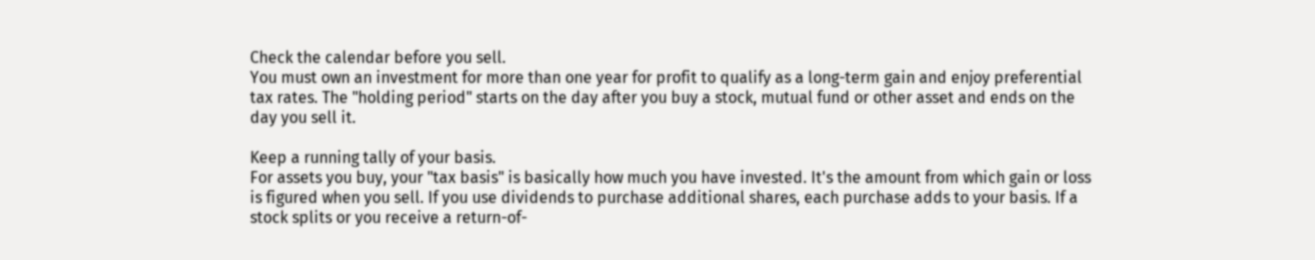Check the calendar before you sell.
You must own an investment for more than one year for profit to qualify as a long-term gain and enjoy preferential tax rates. The "holding period" starts on the day after you buy a stock, mutual fund or other asset and ends on the day you sell it.

Keep a running tally of your basis.
For assets you buy, your "tax basis" is basically how much you have invested. It's the amount from which gain or loss is figured when you sell. If you use dividends to purchase additional shares, each purchase adds to your basis. If a stock splits or you receive a return-of-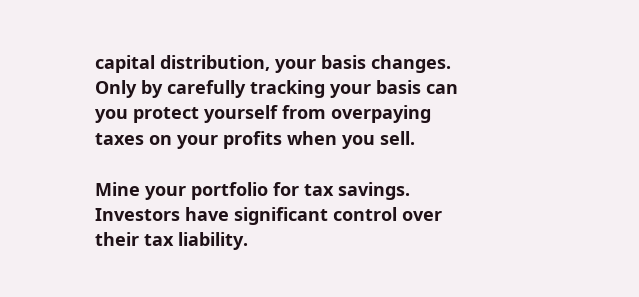capital distribution, your basis changes. Only by carefully tracking your basis can you protect yourself from overpaying taxes on your profits when you sell.

Mine your portfolio for tax savings.
Investors have significant control over their tax liability.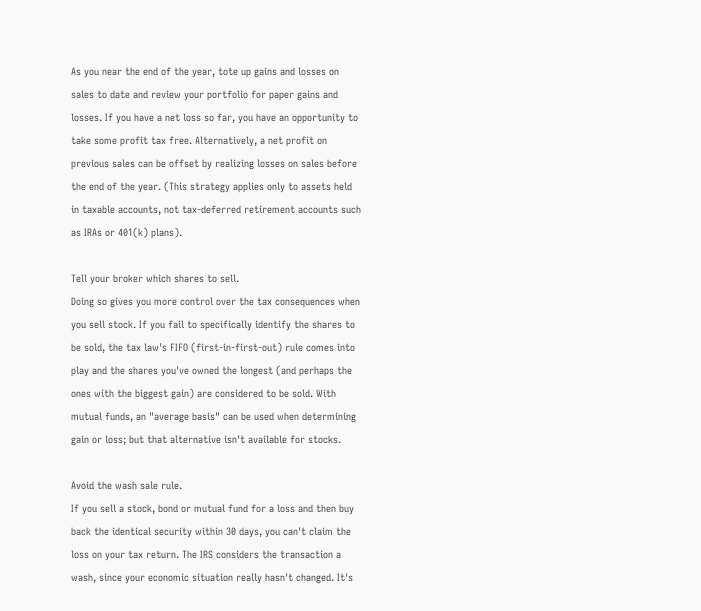As you near the end of the year, tote up gains and losses on sales to date and review your portfolio for paper gains and losses. If you have a net loss so far, you have an opportunity to take some profit tax free. Alternatively, a net profit on previous sales can be offset by realizing losses on sales before the end of the year. (This strategy applies only to assets held in taxable accounts, not tax-deferred retirement accounts such as IRAs or 401(k) plans).

Tell your broker which shares to sell.
Doing so gives you more control over the tax consequences when you sell stock. If you fail to specifically identify the shares to be sold, the tax law's FIFO (first-in-first-out) rule comes into play and the shares you've owned the longest (and perhaps the ones with the biggest gain) are considered to be sold. With mutual funds, an "average basis" can be used when determining gain or loss; but that alternative isn't available for stocks.

Avoid the wash sale rule.
If you sell a stock, bond or mutual fund for a loss and then buy back the identical security within 30 days, you can't claim the loss on your tax return. The IRS considers the transaction a wash, since your economic situation really hasn't changed. It's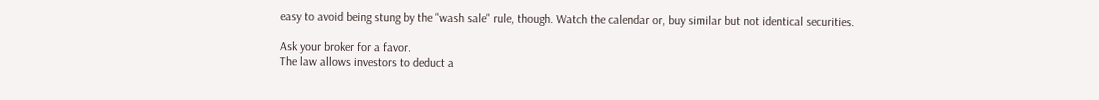easy to avoid being stung by the "wash sale" rule, though. Watch the calendar or, buy similar but not identical securities.

Ask your broker for a favor.
The law allows investors to deduct a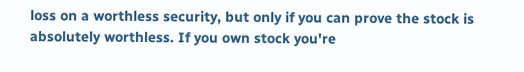loss on a worthless security, but only if you can prove the stock is absolutely worthless. If you own stock you're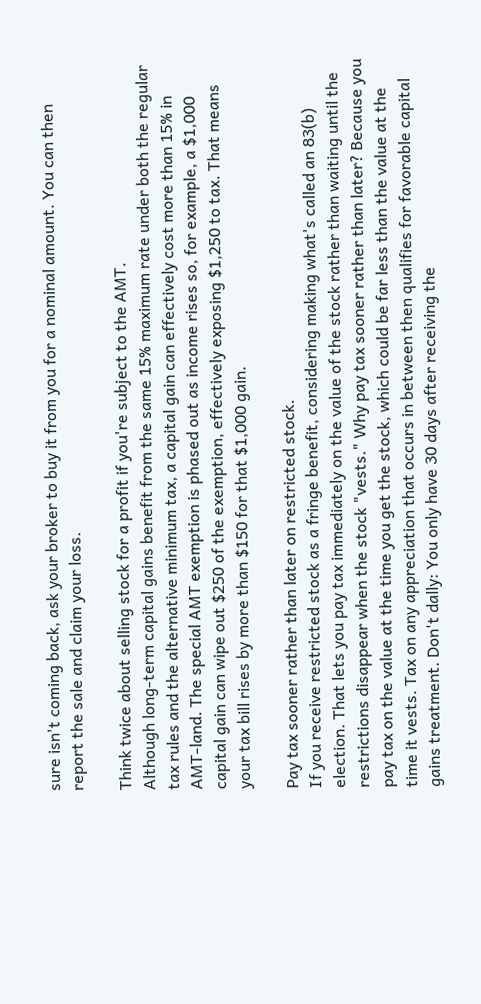sure isn't coming back, ask your broker to buy it from you for a nominal amount. You can then report the sale and claim your loss.

Think twice about selling stock for a profit if you're subject to the AMT.
Although long-term capital gains benefit from the same 15% maximum rate under both the regular tax rules and the alternative minimum tax, a capital gain can effectively cost more than 15% in AMT-land. The special AMT exemption is phased out as income rises so, for example, a $1,000 capital gain can wipe out $250 of the exemption, effectively exposing $1,250 to tax. That means your tax bill rises by more than $150 for that $1,000 gain.

Pay tax sooner rather than later on restricted stock.
If you receive restricted stock as a fringe benefit, considering making what's called an 83(b) election. That lets you pay tax immediately on the value of the stock rather than waiting until the restrictions disappear when the stock "vests." Why pay tax sooner rather than later? Because you pay tax on the value at the time you get the stock, which could be far less than the value at the time it vests. Tax on any appreciation that occurs in between then qualifies for favorable capital gains treatment. Don't dally: You only have 30 days after receiving the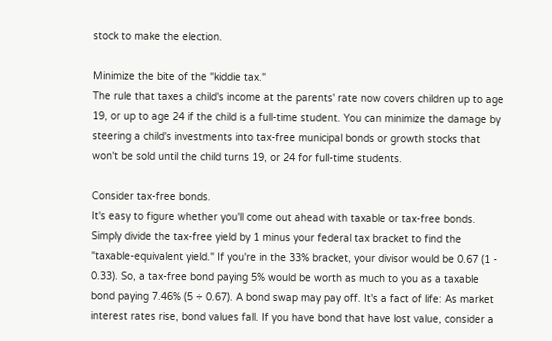stock to make the election.

Minimize the bite of the "kiddie tax."
The rule that taxes a child's income at the parents' rate now covers children up to age 19, or up to age 24 if the child is a full-time student. You can minimize the damage by steering a child's investments into tax-free municipal bonds or growth stocks that won't be sold until the child turns 19, or 24 for full-time students.

Consider tax-free bonds.
It's easy to figure whether you'll come out ahead with taxable or tax-free bonds. Simply divide the tax-free yield by 1 minus your federal tax bracket to find the "taxable-equivalent yield." If you're in the 33% bracket, your divisor would be 0.67 (1 - 0.33). So, a tax-free bond paying 5% would be worth as much to you as a taxable bond paying 7.46% (5 ÷ 0.67). A bond swap may pay off. It's a fact of life: As market interest rates rise, bond values fall. If you have bond that have lost value, consider a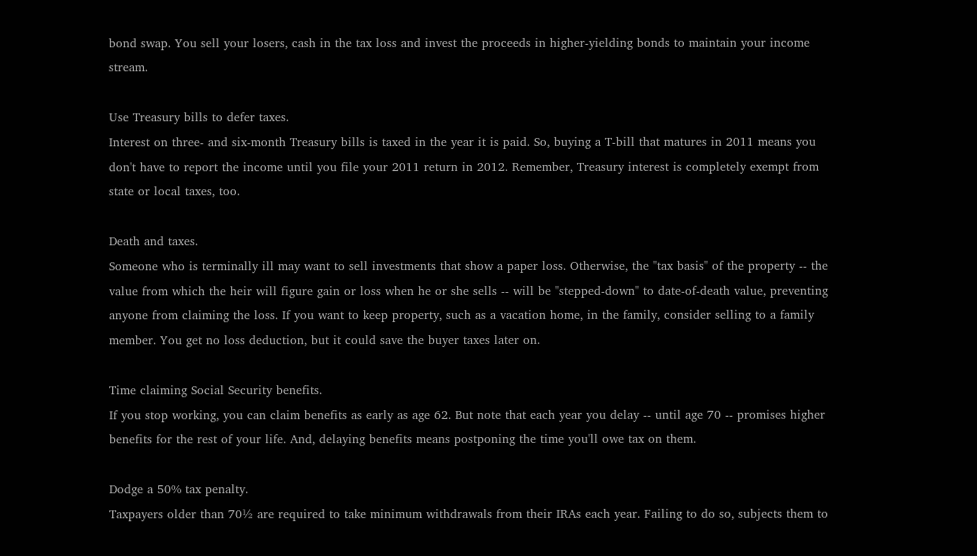bond swap. You sell your losers, cash in the tax loss and invest the proceeds in higher-yielding bonds to maintain your income stream.

Use Treasury bills to defer taxes.
Interest on three- and six-month Treasury bills is taxed in the year it is paid. So, buying a T-bill that matures in 2011 means you don't have to report the income until you file your 2011 return in 2012. Remember, Treasury interest is completely exempt from state or local taxes, too.

Death and taxes.
Someone who is terminally ill may want to sell investments that show a paper loss. Otherwise, the "tax basis" of the property -- the value from which the heir will figure gain or loss when he or she sells -- will be "stepped-down" to date-of-death value, preventing anyone from claiming the loss. If you want to keep property, such as a vacation home, in the family, consider selling to a family member. You get no loss deduction, but it could save the buyer taxes later on.

Time claiming Social Security benefits.
If you stop working, you can claim benefits as early as age 62. But note that each year you delay -- until age 70 -- promises higher benefits for the rest of your life. And, delaying benefits means postponing the time you'll owe tax on them.

Dodge a 50% tax penalty.
Taxpayers older than 70½ are required to take minimum withdrawals from their IRAs each year. Failing to do so, subjects them to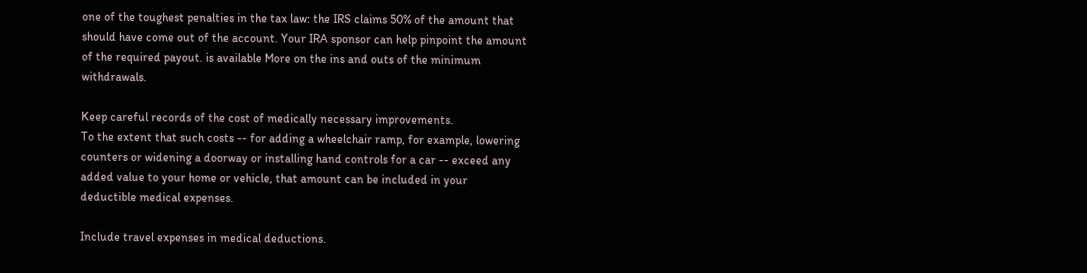one of the toughest penalties in the tax law: the IRS claims 50% of the amount that should have come out of the account. Your IRA sponsor can help pinpoint the amount of the required payout. is available More on the ins and outs of the minimum withdrawals.

Keep careful records of the cost of medically necessary improvements.
To the extent that such costs -- for adding a wheelchair ramp, for example, lowering counters or widening a doorway or installing hand controls for a car -- exceed any added value to your home or vehicle, that amount can be included in your deductible medical expenses.

Include travel expenses in medical deductions.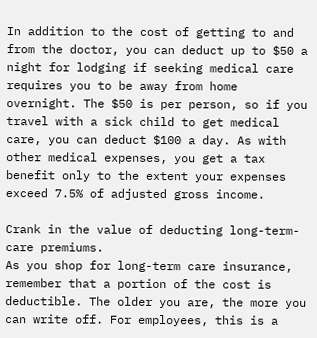In addition to the cost of getting to and from the doctor, you can deduct up to $50 a night for lodging if seeking medical care requires you to be away from home overnight. The $50 is per person, so if you travel with a sick child to get medical care, you can deduct $100 a day. As with other medical expenses, you get a tax benefit only to the extent your expenses exceed 7.5% of adjusted gross income.

Crank in the value of deducting long-term-care premiums.
As you shop for long-term care insurance, remember that a portion of the cost is deductible. The older you are, the more you can write off. For employees, this is a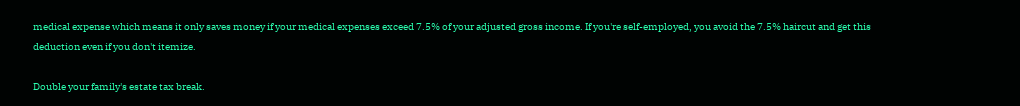medical expense which means it only saves money if your medical expenses exceed 7.5% of your adjusted gross income. If you're self-employed, you avoid the 7.5% haircut and get this deduction even if you don't itemize.

Double your family's estate tax break.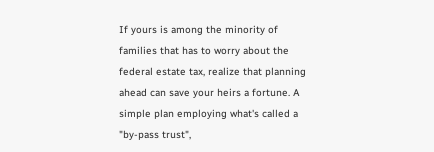If yours is among the minority of families that has to worry about the federal estate tax, realize that planning ahead can save your heirs a fortune. A simple plan employing what's called a "by-pass trust",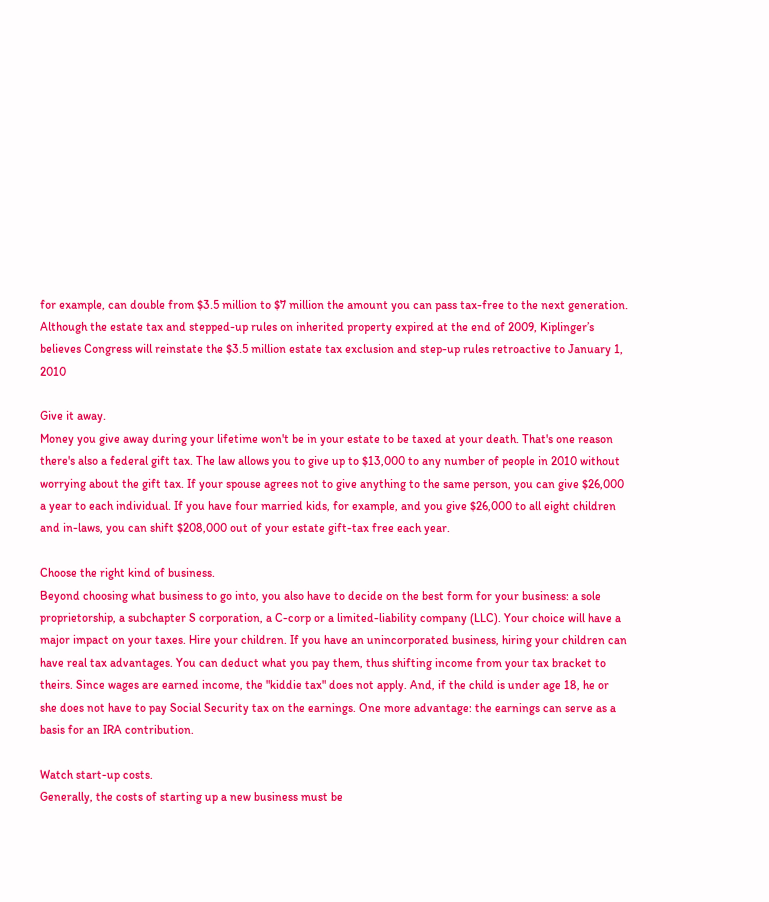for example, can double from $3.5 million to $7 million the amount you can pass tax-free to the next generation. Although the estate tax and stepped-up rules on inherited property expired at the end of 2009, Kiplinger’s believes Congress will reinstate the $3.5 million estate tax exclusion and step-up rules retroactive to January 1, 2010

Give it away.
Money you give away during your lifetime won't be in your estate to be taxed at your death. That's one reason there's also a federal gift tax. The law allows you to give up to $13,000 to any number of people in 2010 without worrying about the gift tax. If your spouse agrees not to give anything to the same person, you can give $26,000 a year to each individual. If you have four married kids, for example, and you give $26,000 to all eight children and in-laws, you can shift $208,000 out of your estate gift-tax free each year.

Choose the right kind of business.
Beyond choosing what business to go into, you also have to decide on the best form for your business: a sole proprietorship, a subchapter S corporation, a C-corp or a limited-liability company (LLC). Your choice will have a major impact on your taxes. Hire your children. If you have an unincorporated business, hiring your children can have real tax advantages. You can deduct what you pay them, thus shifting income from your tax bracket to theirs. Since wages are earned income, the "kiddie tax" does not apply. And, if the child is under age 18, he or she does not have to pay Social Security tax on the earnings. One more advantage: the earnings can serve as a basis for an IRA contribution.

Watch start-up costs.
Generally, the costs of starting up a new business must be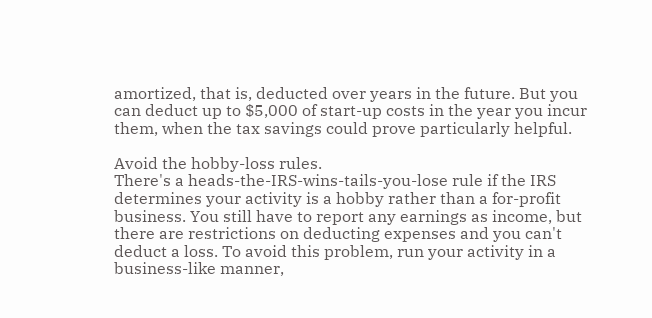amortized, that is, deducted over years in the future. But you can deduct up to $5,000 of start-up costs in the year you incur them, when the tax savings could prove particularly helpful.

Avoid the hobby-loss rules.
There's a heads-the-IRS-wins-tails-you-lose rule if the IRS determines your activity is a hobby rather than a for-profit business. You still have to report any earnings as income, but there are restrictions on deducting expenses and you can't deduct a loss. To avoid this problem, run your activity in a business-like manner,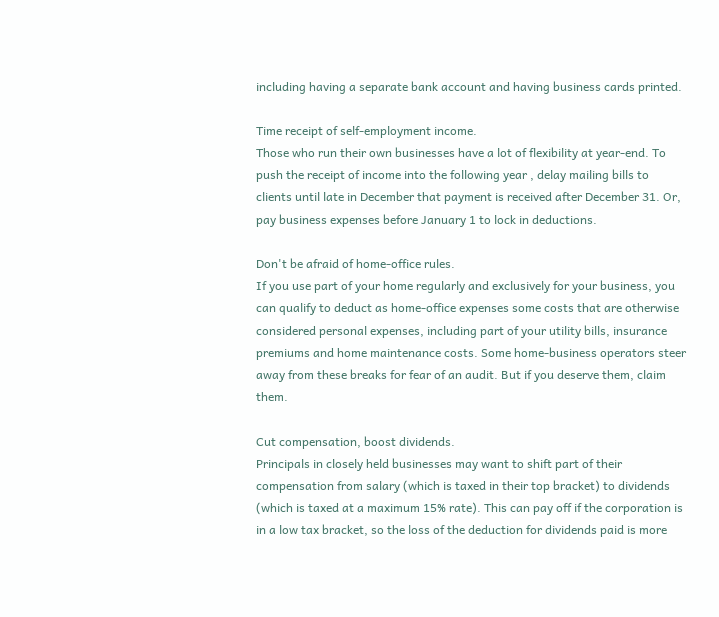including having a separate bank account and having business cards printed.

Time receipt of self-employment income.
Those who run their own businesses have a lot of flexibility at year-end. To push the receipt of income into the following year , delay mailing bills to clients until late in December that payment is received after December 31. Or, pay business expenses before January 1 to lock in deductions.

Don't be afraid of home-office rules.
If you use part of your home regularly and exclusively for your business, you can qualify to deduct as home-office expenses some costs that are otherwise considered personal expenses, including part of your utility bills, insurance premiums and home maintenance costs. Some home-business operators steer away from these breaks for fear of an audit. But if you deserve them, claim them.

Cut compensation, boost dividends.
Principals in closely held businesses may want to shift part of their compensation from salary (which is taxed in their top bracket) to dividends (which is taxed at a maximum 15% rate). This can pay off if the corporation is in a low tax bracket, so the loss of the deduction for dividends paid is more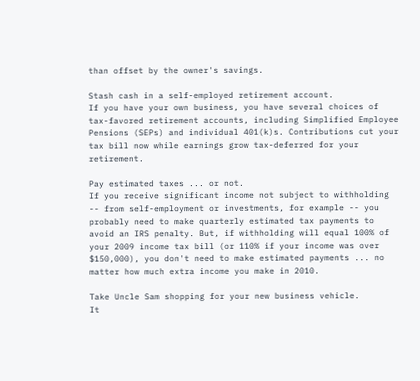than offset by the owner's savings.

Stash cash in a self-employed retirement account.
If you have your own business, you have several choices of tax-favored retirement accounts, including Simplified Employee Pensions (SEPs) and individual 401(k)s. Contributions cut your tax bill now while earnings grow tax-deferred for your retirement.

Pay estimated taxes ... or not.
If you receive significant income not subject to withholding -- from self-employment or investments, for example -- you probably need to make quarterly estimated tax payments to avoid an IRS penalty. But, if withholding will equal 100% of your 2009 income tax bill (or 110% if your income was over $150,000), you don't need to make estimated payments ... no matter how much extra income you make in 2010.

Take Uncle Sam shopping for your new business vehicle.
It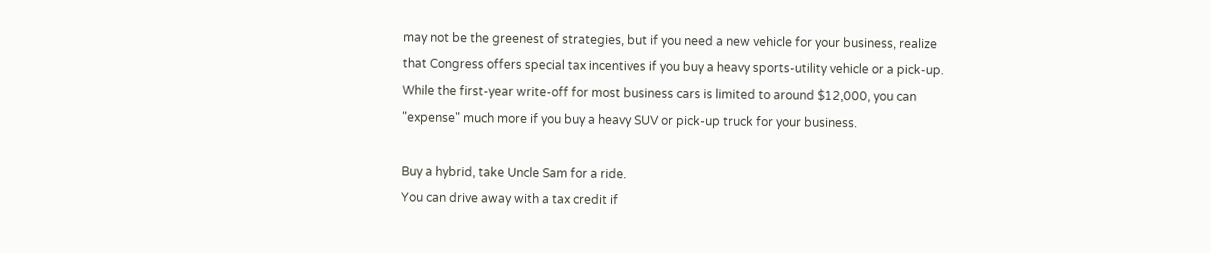may not be the greenest of strategies, but if you need a new vehicle for your business, realize that Congress offers special tax incentives if you buy a heavy sports-utility vehicle or a pick-up. While the first-year write-off for most business cars is limited to around $12,000, you can "expense" much more if you buy a heavy SUV or pick-up truck for your business.

Buy a hybrid, take Uncle Sam for a ride.
You can drive away with a tax credit if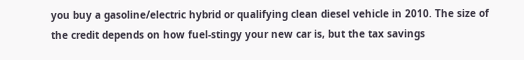you buy a gasoline/electric hybrid or qualifying clean diesel vehicle in 2010. The size of the credit depends on how fuel-stingy your new car is, but the tax savings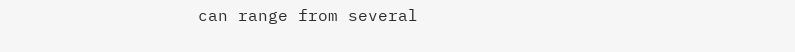can range from several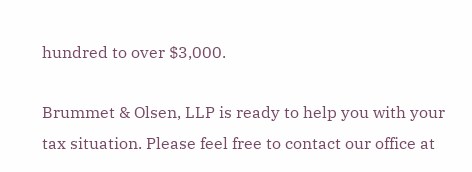hundred to over $3,000.

Brummet & Olsen, LLP is ready to help you with your tax situation. Please feel free to contact our office at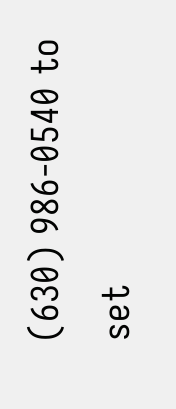(630) 986-0540 to set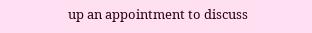up an appointment to discuss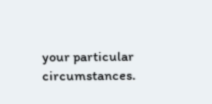your particular circumstances.